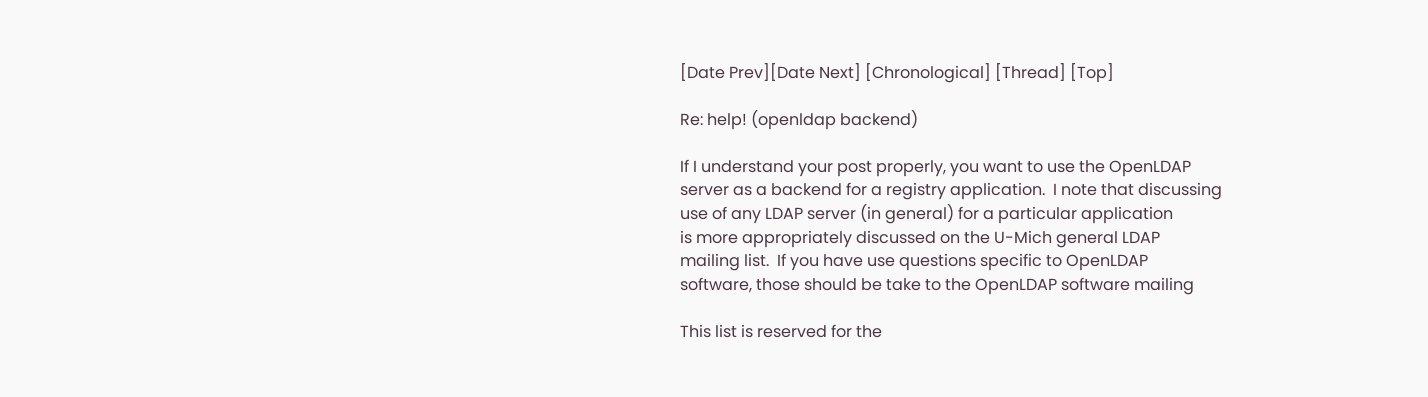[Date Prev][Date Next] [Chronological] [Thread] [Top]

Re: help! (openldap backend)

If I understand your post properly, you want to use the OpenLDAP
server as a backend for a registry application.  I note that discussing
use of any LDAP server (in general) for a particular application
is more appropriately discussed on the U-Mich general LDAP
mailing list.  If you have use questions specific to OpenLDAP
software, those should be take to the OpenLDAP software mailing

This list is reserved for the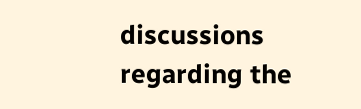discussions regarding the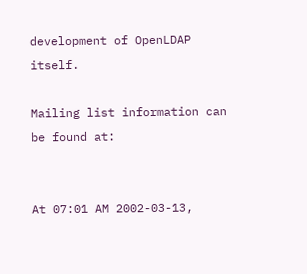development of OpenLDAP itself.

Mailing list information can be found at:


At 07:01 AM 2002-03-13,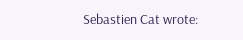Sebastien Cat wrote: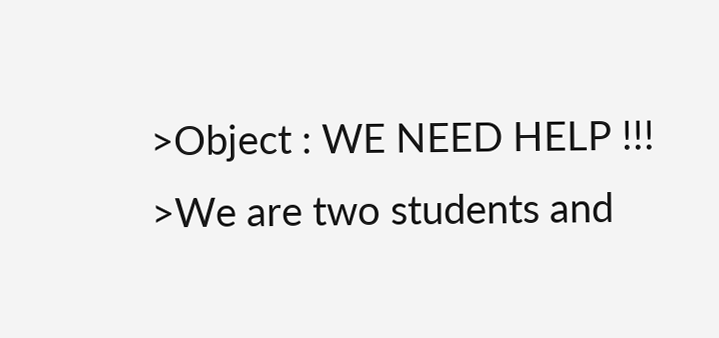>Object : WE NEED HELP !!!
>We are two students and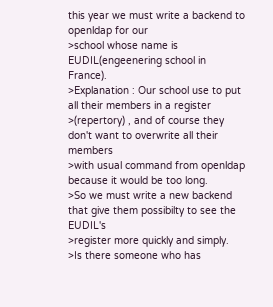this year we must write a backend to openldap for our
>school whose name is EUDIL(engeenering school in France).
>Explanation : Our school use to put all their members in a register
>(repertory) , and of course they don't want to overwrite all their members
>with usual command from openldap because it would be too long.
>So we must write a new backend that give them possibilty to see the EUDIL's
>register more quickly and simply.
>Is there someone who has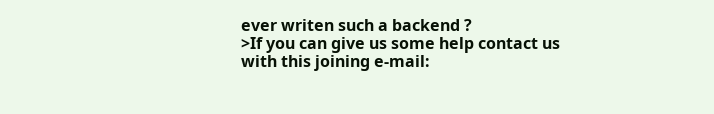ever writen such a backend ?
>If you can give us some help contact us with this joining e-mail: